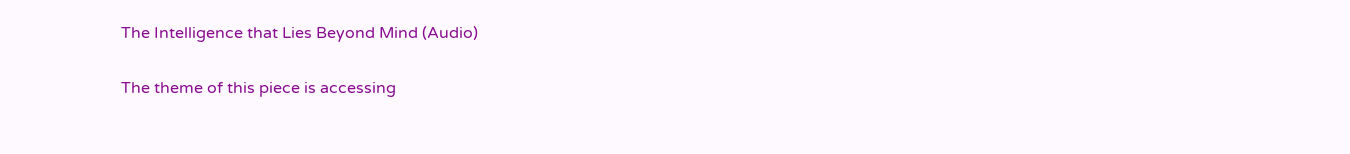The Intelligence that Lies Beyond Mind (Audio)

The theme of this piece is accessing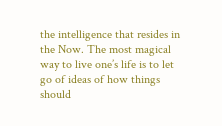the intelligence that resides in the Now. The most magical way to live one’s life is to let go of ideas of how things should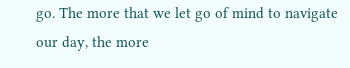go. The more that we let go of mind to navigate our day, the more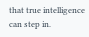that true intelligence can step in.